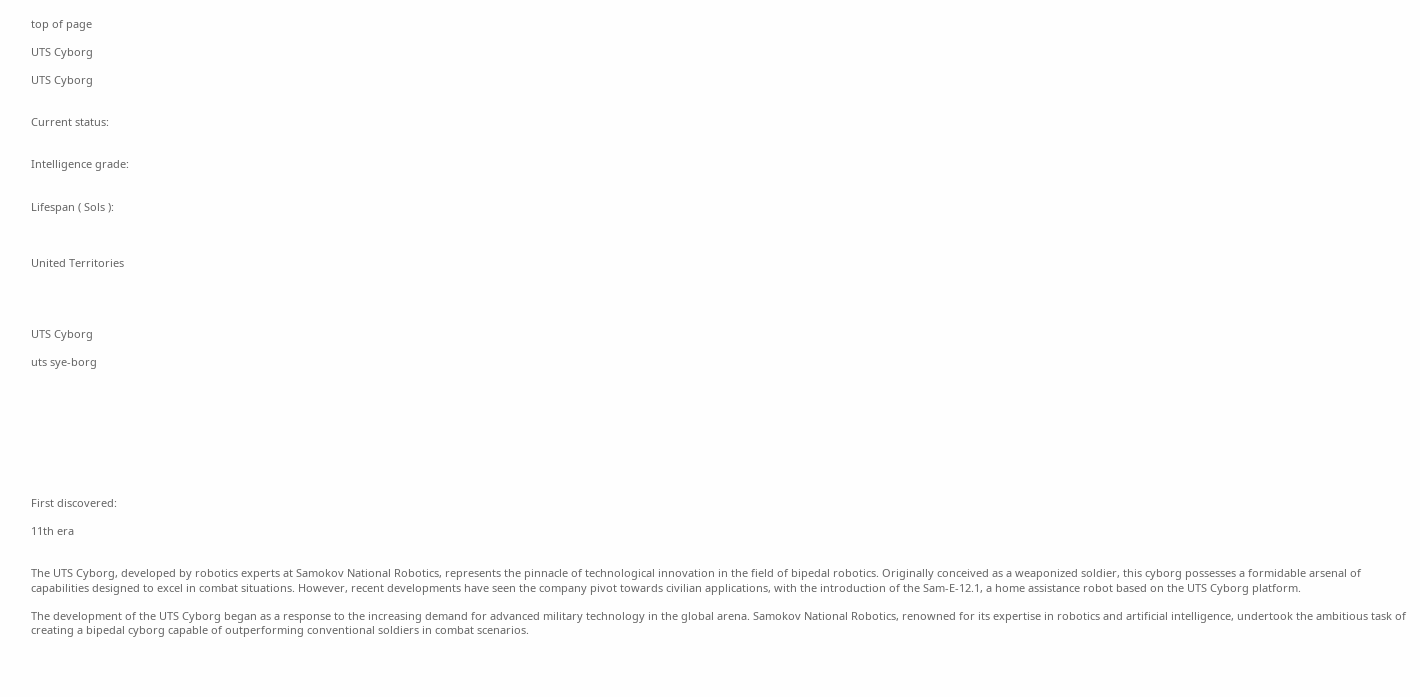top of page

UTS Cyborg

UTS Cyborg


Current status:


Intelligence grade:


Lifespan ( Sols ):



United Territories




UTS Cyborg

uts sye-borg









First discovered:

11th era


The UTS Cyborg, developed by robotics experts at Samokov National Robotics, represents the pinnacle of technological innovation in the field of bipedal robotics. Originally conceived as a weaponized soldier, this cyborg possesses a formidable arsenal of capabilities designed to excel in combat situations. However, recent developments have seen the company pivot towards civilian applications, with the introduction of the Sam-E-12.1, a home assistance robot based on the UTS Cyborg platform.

The development of the UTS Cyborg began as a response to the increasing demand for advanced military technology in the global arena. Samokov National Robotics, renowned for its expertise in robotics and artificial intelligence, undertook the ambitious task of creating a bipedal cyborg capable of outperforming conventional soldiers in combat scenarios.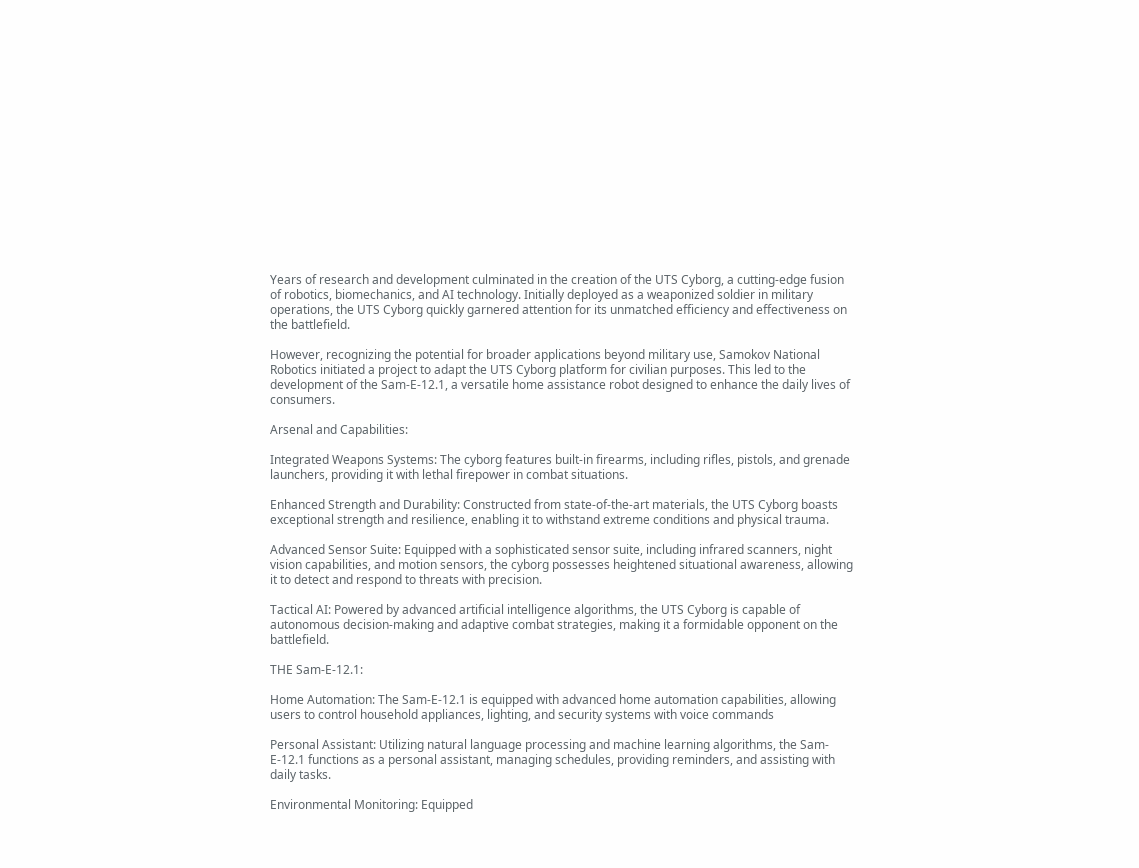Years of research and development culminated in the creation of the UTS Cyborg, a cutting-edge fusion of robotics, biomechanics, and AI technology. Initially deployed as a weaponized soldier in military operations, the UTS Cyborg quickly garnered attention for its unmatched efficiency and effectiveness on the battlefield.

However, recognizing the potential for broader applications beyond military use, Samokov National Robotics initiated a project to adapt the UTS Cyborg platform for civilian purposes. This led to the development of the Sam-E-12.1, a versatile home assistance robot designed to enhance the daily lives of consumers.

Arsenal and Capabilities:

Integrated Weapons Systems: The cyborg features built-in firearms, including rifles, pistols, and grenade launchers, providing it with lethal firepower in combat situations.

Enhanced Strength and Durability: Constructed from state-of-the-art materials, the UTS Cyborg boasts exceptional strength and resilience, enabling it to withstand extreme conditions and physical trauma.

Advanced Sensor Suite: Equipped with a sophisticated sensor suite, including infrared scanners, night vision capabilities, and motion sensors, the cyborg possesses heightened situational awareness, allowing it to detect and respond to threats with precision.

Tactical AI: Powered by advanced artificial intelligence algorithms, the UTS Cyborg is capable of autonomous decision-making and adaptive combat strategies, making it a formidable opponent on the battlefield.

THE Sam-E-12.1:

Home Automation: The Sam-E-12.1 is equipped with advanced home automation capabilities, allowing users to control household appliances, lighting, and security systems with voice commands

Personal Assistant: Utilizing natural language processing and machine learning algorithms, the Sam-E-12.1 functions as a personal assistant, managing schedules, providing reminders, and assisting with daily tasks.

Environmental Monitoring: Equipped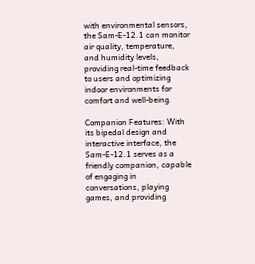with environmental sensors, the Sam-E-12.1 can monitor air quality, temperature, and humidity levels, providing real-time feedback to users and optimizing indoor environments for comfort and well-being.

Companion Features: With its bipedal design and interactive interface, the Sam-E-12.1 serves as a friendly companion, capable of engaging in conversations, playing games, and providing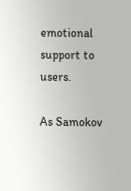emotional support to users.

As Samokov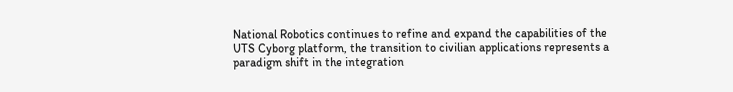National Robotics continues to refine and expand the capabilities of the UTS Cyborg platform, the transition to civilian applications represents a paradigm shift in the integration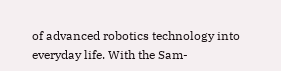of advanced robotics technology into everyday life. With the Sam-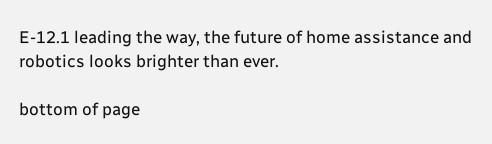E-12.1 leading the way, the future of home assistance and robotics looks brighter than ever.

bottom of page